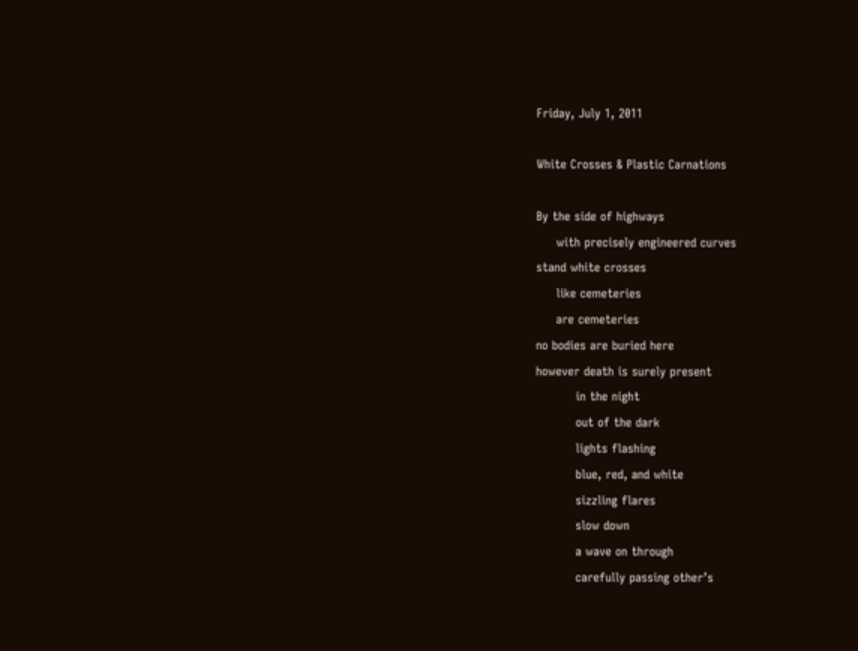Friday, July 1, 2011

White Crosses & Plastic Carnations

By the side of highways
     with precisely engineered curves
stand white crosses
     like cemeteries
     are cemeteries
no bodies are buried here
however death is surely present
          in the night
          out of the dark
          lights flashing
          blue, red, and white
          sizzling flares
          slow down
          a wave on through
          carefully passing other’s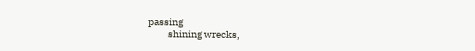passing
          shining wrecks,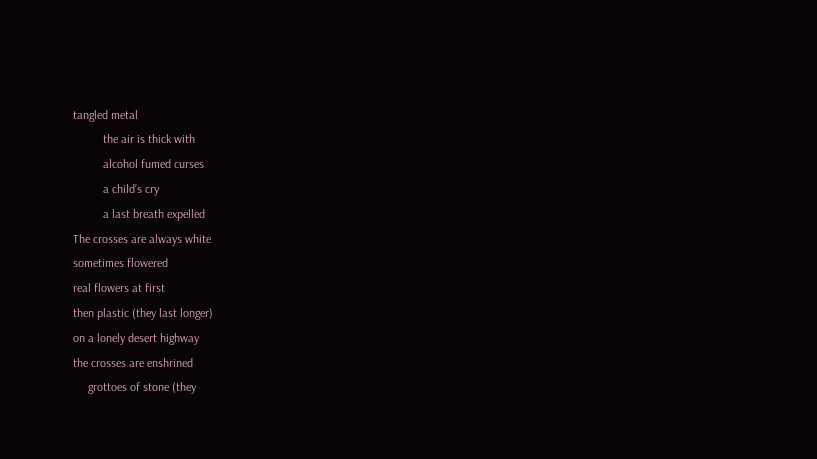tangled metal
          the air is thick with
          alcohol fumed curses
          a child’s cry
          a last breath expelled
The crosses are always white
sometimes flowered
real flowers at first
then plastic (they last longer)
on a lonely desert highway
the crosses are enshrined
     grottoes of stone (they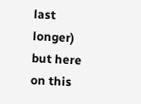last longer)
but here on this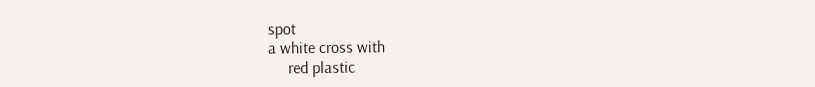spot
a white cross with
     red plastic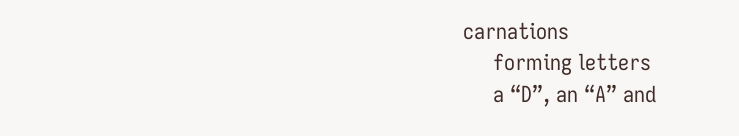carnations
     forming letters
     a “D”, an “A” and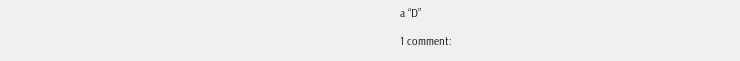a “D”

1 comment: